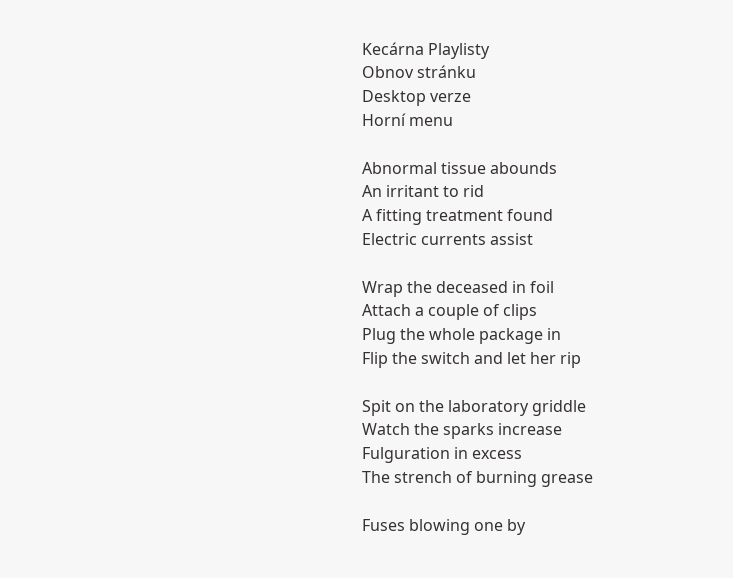Kecárna Playlisty
Obnov stránku
Desktop verze
Horní menu

Abnormal tissue abounds
An irritant to rid
A fitting treatment found
Electric currents assist

Wrap the deceased in foil
Attach a couple of clips
Plug the whole package in
Flip the switch and let her rip

Spit on the laboratory griddle
Watch the sparks increase
Fulguration in excess
The strench of burning grease

Fuses blowing one by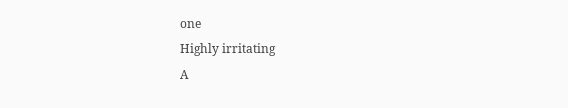one
Highly irritating
A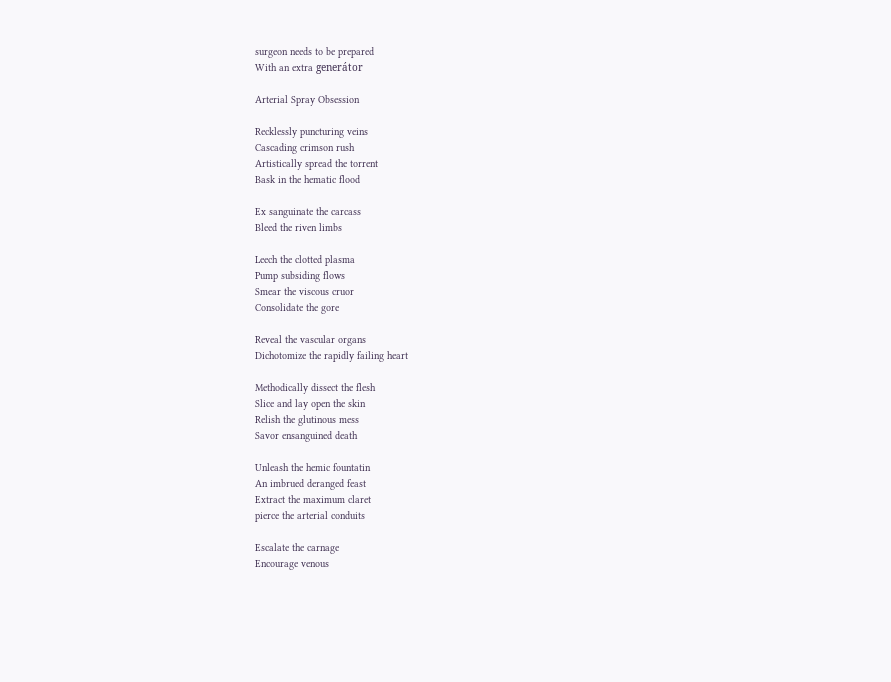surgeon needs to be prepared
With an extra generátor

Arterial Spray Obsession

Recklessly puncturing veins
Cascading crimson rush
Artistically spread the torrent
Bask in the hematic flood

Ex sanguinate the carcass
Bleed the riven limbs

Leech the clotted plasma
Pump subsiding flows
Smear the viscous cruor
Consolidate the gore

Reveal the vascular organs
Dichotomize the rapidly failing heart

Methodically dissect the flesh
Slice and lay open the skin
Relish the glutinous mess
Savor ensanguined death

Unleash the hemic fountatin
An imbrued deranged feast
Extract the maximum claret
pierce the arterial conduits

Escalate the carnage
Encourage venous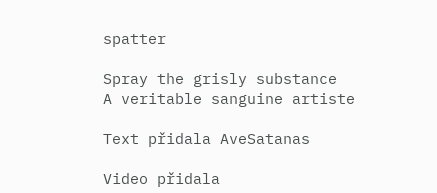spatter

Spray the grisly substance
A veritable sanguine artiste

Text přidala AveSatanas

Video přidala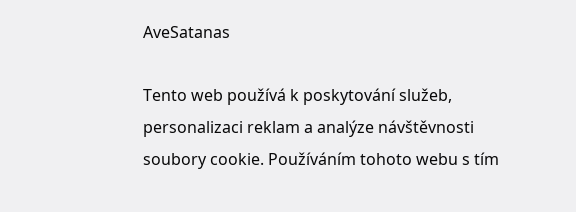AveSatanas

Tento web používá k poskytování služeb, personalizaci reklam a analýze návštěvnosti soubory cookie. Používáním tohoto webu s tím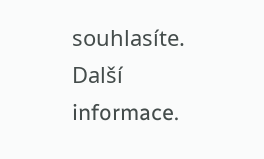souhlasíte. Další informace.